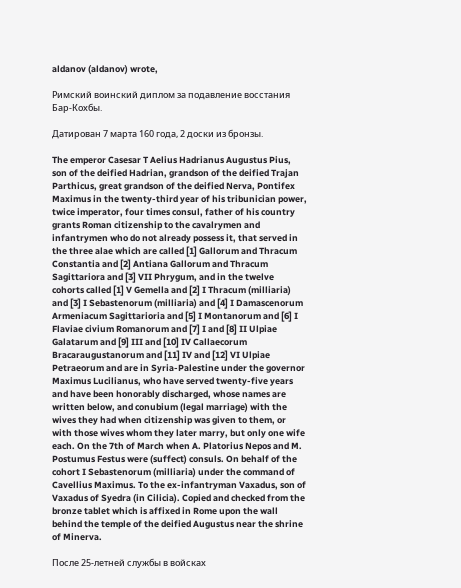aldanov (aldanov) wrote,

Римский воинский диплом за подавление восстания Бар-Кохбы.

Датирован 7 марта 160 года, 2 доски из бронзы.

The emperor Casesar T Aelius Hadrianus Augustus Pius, son of the deified Hadrian, grandson of the deified Trajan Parthicus, great grandson of the deified Nerva, Pontifex Maximus in the twenty-third year of his tribunician power, twice imperator, four times consul, father of his country grants Roman citizenship to the cavalrymen and infantrymen who do not already possess it, that served in the three alae which are called [1] Gallorum and Thracum Constantia and [2] Antiana Gallorum and Thracum Sagittariora and [3] VII Phrygum, and in the twelve cohorts called [1] V Gemella and [2] I Thracum (milliaria) and [3] I Sebastenorum (milliaria) and [4] I Damascenorum Armeniacum Sagittarioria and [5] I Montanorum and [6] I Flaviae civium Romanorum and [7] I and [8] II Ulpiae Galatarum and [9] III and [10] IV Callaecorum Bracaraugustanorum and [11] IV and [12] VI Ulpiae Petraeorum and are in Syria-Palestine under the governor Maximus Lucilianus, who have served twenty-five years and have been honorably discharged, whose names are written below, and conubium (legal marriage) with the wives they had when citizenship was given to them, or with those wives whom they later marry, but only one wife each. On the 7th of March when A. Platorius Nepos and M. Postumus Festus were (suffect) consuls. On behalf of the cohort I Sebastenorum (milliaria) under the command of Cavellius Maximus. To the ex-infantryman Vaxadus, son of Vaxadus of Syedra (in Cilicia). Copied and checked from the bronze tablet which is affixed in Rome upon the wall behind the temple of the deified Augustus near the shrine of Minerva.

После 25-летней службы в войсках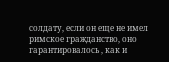солдату, если он еще не имел римское гражданство, оно гарантировалось , как и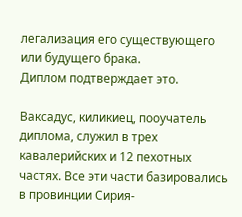легализация его существующего или будущего брака.
Диплом подтверждает это.

Ваксадус, киликиец, пооучатель диплома, служил в трех кавалерийских и 12 пехотных частях. Все эти части базировались в провинции Сирия-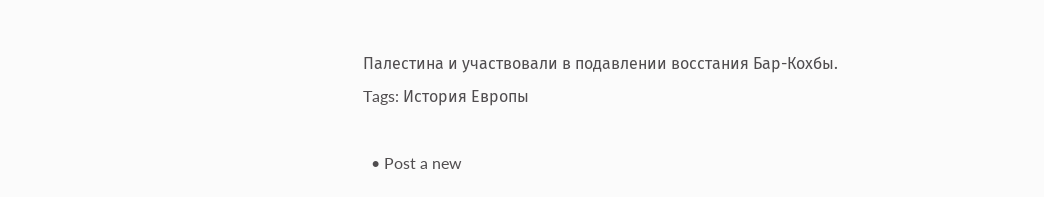Палестина и участвовали в подавлении восстания Бар-Кохбы.
Tags: История Европы

  • Post a new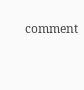comment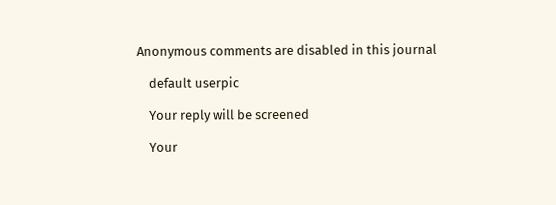Anonymous comments are disabled in this journal

    default userpic

    Your reply will be screened

    Your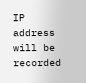IP address will be recorded